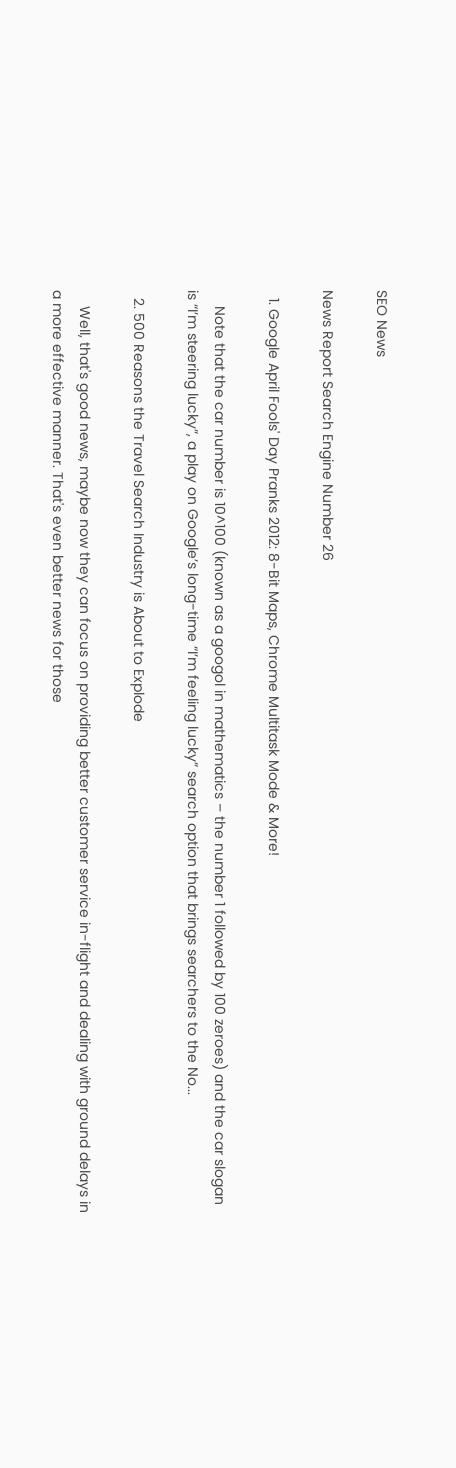SEO News

News Report Search Engine Number 26

  1. Google April Fools' Day Pranks 2012: 8-Bit Maps, Chrome Multitask Mode & More!

    Note that the car number is 10^100 (known as a googol in mathematics – the number 1 followed by 100 zeroes) and the car slogan is “I’m steering lucky”, a play on Google’s long-time “I’m feeling lucky” search option that brings searchers to the No...

  2. 500 Reasons the Travel Search Industry is About to Explode

    Well, that's good news, maybe now they can focus on providing better customer service in-flight and dealing with ground delays in a more effective manner. That's even better news for those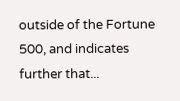outside of the Fortune 500, and indicates further that...